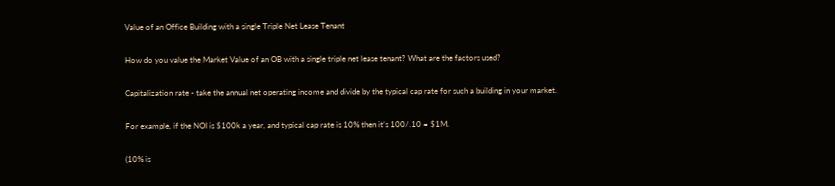Value of an Office Building with a single Triple Net Lease Tenant

How do you value the Market Value of an OB with a single triple net lease tenant? What are the factors used?

Capitalization rate - take the annual net operating income and divide by the typical cap rate for such a building in your market.

For example, if the NOI is $100k a year, and typical cap rate is 10% then it’s 100/.10 = $1M.

(10% is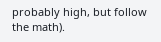probably high, but follow the math).